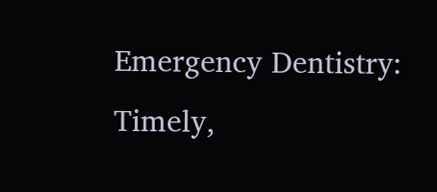Emergency Dentistry: Timely,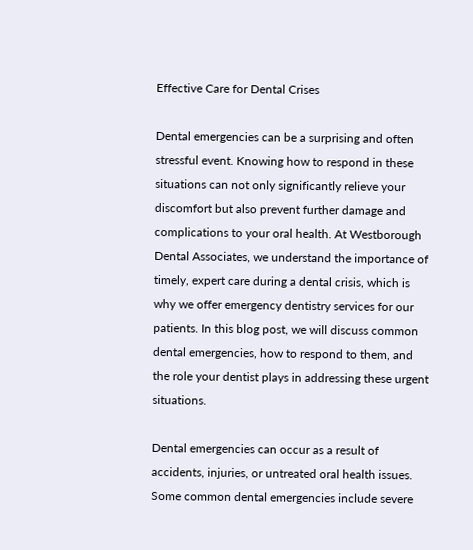Effective Care for Dental Crises

Dental emergencies can be a surprising and often stressful event. Knowing how to respond in these situations can not only significantly relieve your discomfort but also prevent further damage and complications to your oral health. At Westborough Dental Associates, we understand the importance of timely, expert care during a dental crisis, which is why we offer emergency dentistry services for our patients. In this blog post, we will discuss common dental emergencies, how to respond to them, and the role your dentist plays in addressing these urgent situations.

Dental emergencies can occur as a result of accidents, injuries, or untreated oral health issues. Some common dental emergencies include severe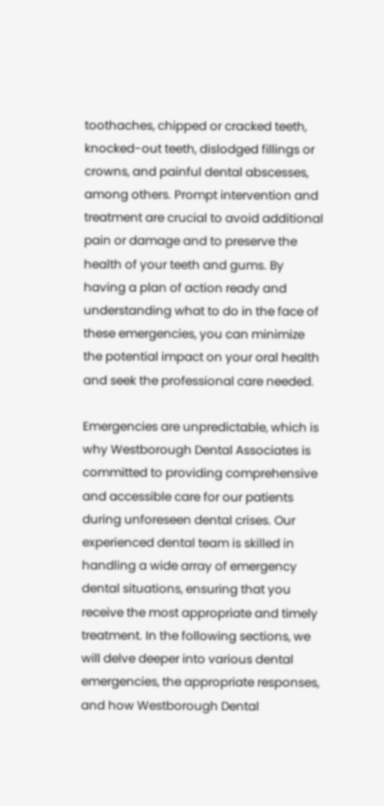toothaches, chipped or cracked teeth, knocked-out teeth, dislodged fillings or crowns, and painful dental abscesses, among others. Prompt intervention and treatment are crucial to avoid additional pain or damage and to preserve the health of your teeth and gums. By having a plan of action ready and understanding what to do in the face of these emergencies, you can minimize the potential impact on your oral health and seek the professional care needed.

Emergencies are unpredictable, which is why Westborough Dental Associates is committed to providing comprehensive and accessible care for our patients during unforeseen dental crises. Our experienced dental team is skilled in handling a wide array of emergency dental situations, ensuring that you receive the most appropriate and timely treatment. In the following sections, we will delve deeper into various dental emergencies, the appropriate responses, and how Westborough Dental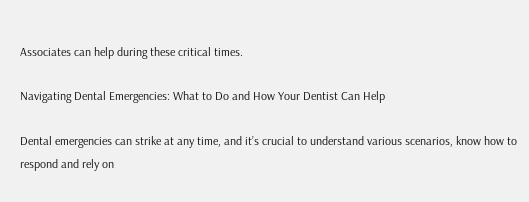Associates can help during these critical times.

Navigating Dental Emergencies: What to Do and How Your Dentist Can Help

Dental emergencies can strike at any time, and it’s crucial to understand various scenarios, know how to respond and rely on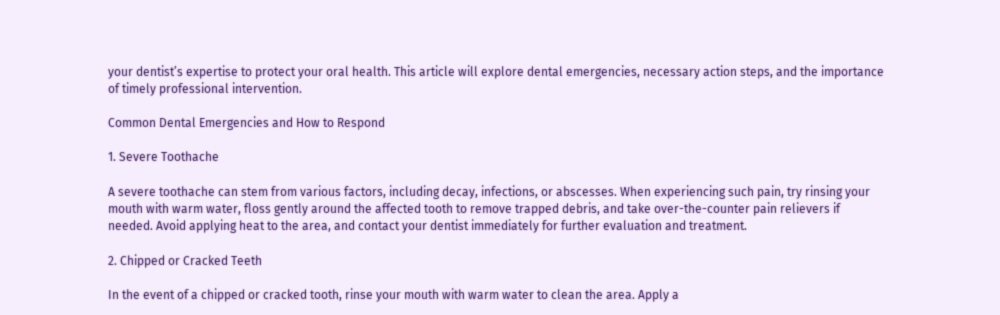your dentist’s expertise to protect your oral health. This article will explore dental emergencies, necessary action steps, and the importance of timely professional intervention.

Common Dental Emergencies and How to Respond

1. Severe Toothache

A severe toothache can stem from various factors, including decay, infections, or abscesses. When experiencing such pain, try rinsing your mouth with warm water, floss gently around the affected tooth to remove trapped debris, and take over-the-counter pain relievers if needed. Avoid applying heat to the area, and contact your dentist immediately for further evaluation and treatment.

2. Chipped or Cracked Teeth

In the event of a chipped or cracked tooth, rinse your mouth with warm water to clean the area. Apply a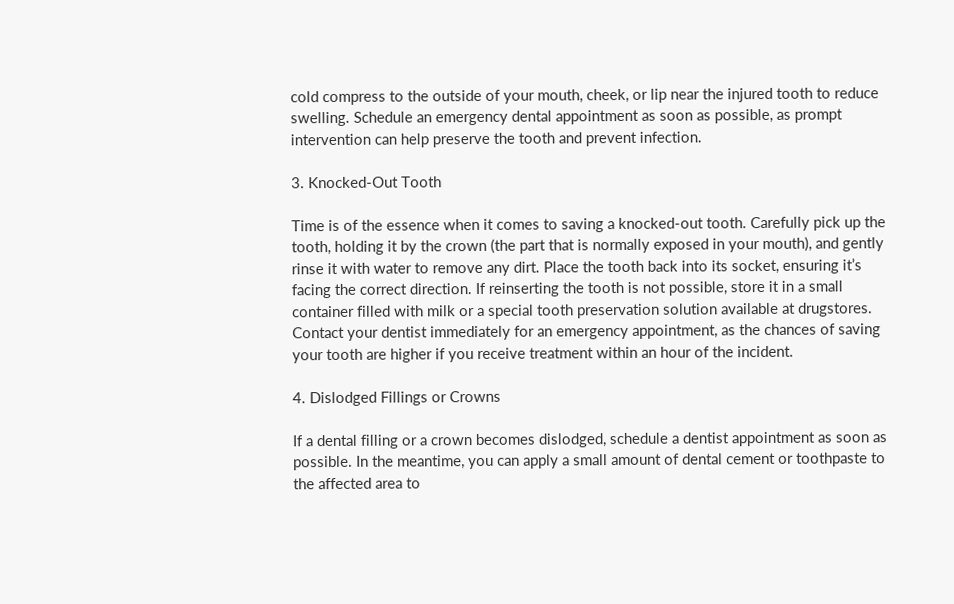cold compress to the outside of your mouth, cheek, or lip near the injured tooth to reduce swelling. Schedule an emergency dental appointment as soon as possible, as prompt intervention can help preserve the tooth and prevent infection.

3. Knocked-Out Tooth

Time is of the essence when it comes to saving a knocked-out tooth. Carefully pick up the tooth, holding it by the crown (the part that is normally exposed in your mouth), and gently rinse it with water to remove any dirt. Place the tooth back into its socket, ensuring it’s facing the correct direction. If reinserting the tooth is not possible, store it in a small container filled with milk or a special tooth preservation solution available at drugstores. Contact your dentist immediately for an emergency appointment, as the chances of saving your tooth are higher if you receive treatment within an hour of the incident.

4. Dislodged Fillings or Crowns

If a dental filling or a crown becomes dislodged, schedule a dentist appointment as soon as possible. In the meantime, you can apply a small amount of dental cement or toothpaste to the affected area to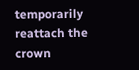temporarily reattach the crown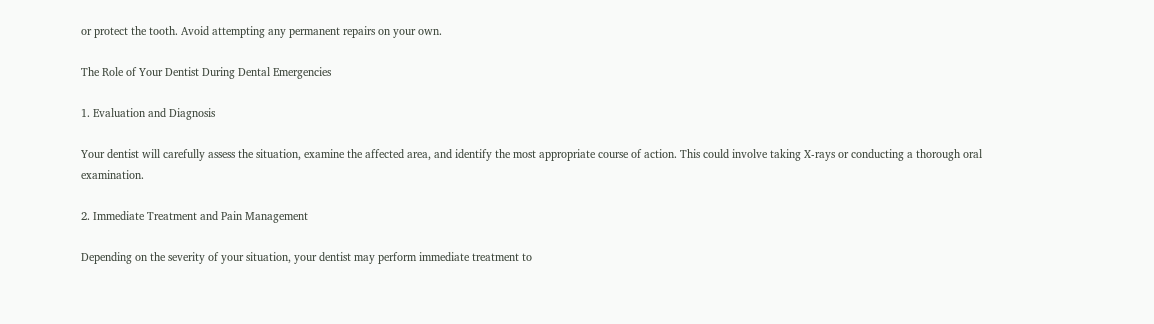or protect the tooth. Avoid attempting any permanent repairs on your own.

The Role of Your Dentist During Dental Emergencies

1. Evaluation and Diagnosis

Your dentist will carefully assess the situation, examine the affected area, and identify the most appropriate course of action. This could involve taking X-rays or conducting a thorough oral examination.

2. Immediate Treatment and Pain Management

Depending on the severity of your situation, your dentist may perform immediate treatment to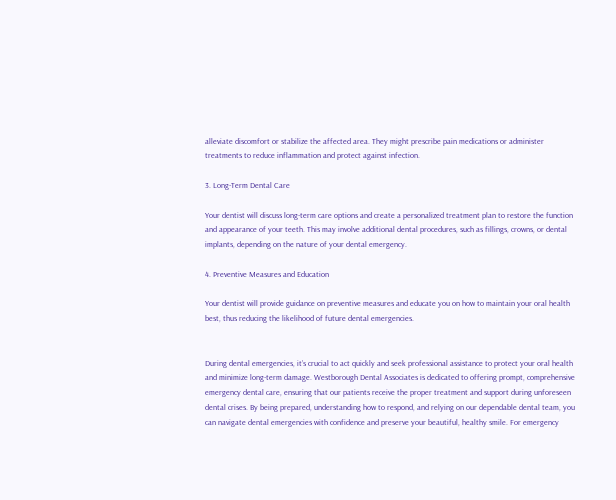alleviate discomfort or stabilize the affected area. They might prescribe pain medications or administer treatments to reduce inflammation and protect against infection.

3. Long-Term Dental Care

Your dentist will discuss long-term care options and create a personalized treatment plan to restore the function and appearance of your teeth. This may involve additional dental procedures, such as fillings, crowns, or dental implants, depending on the nature of your dental emergency.

4. Preventive Measures and Education

Your dentist will provide guidance on preventive measures and educate you on how to maintain your oral health best, thus reducing the likelihood of future dental emergencies.


During dental emergencies, it’s crucial to act quickly and seek professional assistance to protect your oral health and minimize long-term damage. Westborough Dental Associates is dedicated to offering prompt, comprehensive emergency dental care, ensuring that our patients receive the proper treatment and support during unforeseen dental crises. By being prepared, understanding how to respond, and relying on our dependable dental team, you can navigate dental emergencies with confidence and preserve your beautiful, healthy smile. For emergency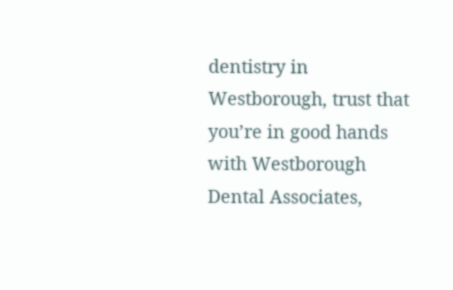dentistry in Westborough, trust that you’re in good hands with Westborough Dental Associates,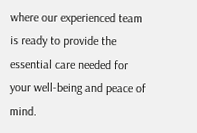where our experienced team is ready to provide the essential care needed for your well-being and peace of mind.